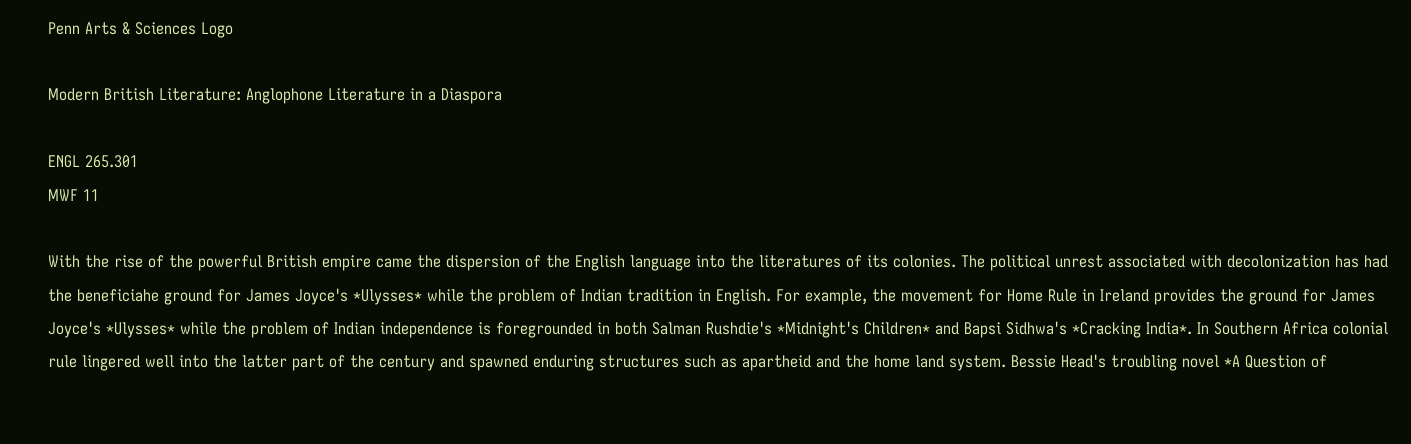Penn Arts & Sciences Logo

Modern British Literature: Anglophone Literature in a Diaspora

ENGL 265.301
MWF 11

With the rise of the powerful British empire came the dispersion of the English language into the literatures of its colonies. The political unrest associated with decolonization has had the beneficiahe ground for James Joyce's *Ulysses* while the problem of Indian tradition in English. For example, the movement for Home Rule in Ireland provides the ground for James Joyce's *Ulysses* while the problem of Indian independence is foregrounded in both Salman Rushdie's *Midnight's Children* and Bapsi Sidhwa's *Cracking India*. In Southern Africa colonial rule lingered well into the latter part of the century and spawned enduring structures such as apartheid and the home land system. Bessie Head's troubling novel *A Question of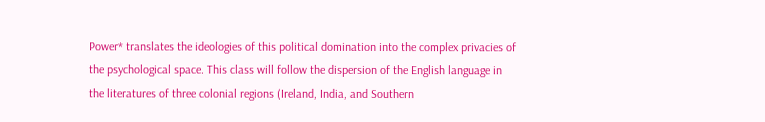Power* translates the ideologies of this political domination into the complex privacies of the psychological space. This class will follow the dispersion of the English language in the literatures of three colonial regions (Ireland, India, and Southern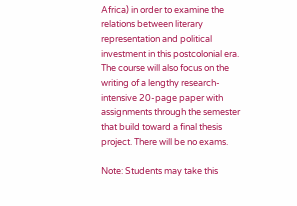Africa) in order to examine the relations between literary representation and political investment in this postcolonial era. The course will also focus on the writing of a lengthy research-intensive 20-page paper with assignments through the semester that build toward a final thesis project. There will be no exams.

Note: Students may take this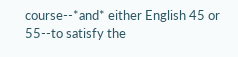course--*and* either English 45 or 55--to satisfy the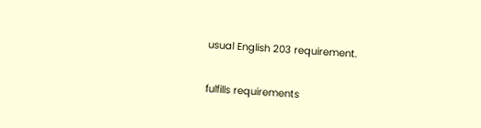usual English 203 requirement.

fulfills requirements